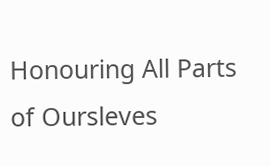Honouring All Parts of Oursleves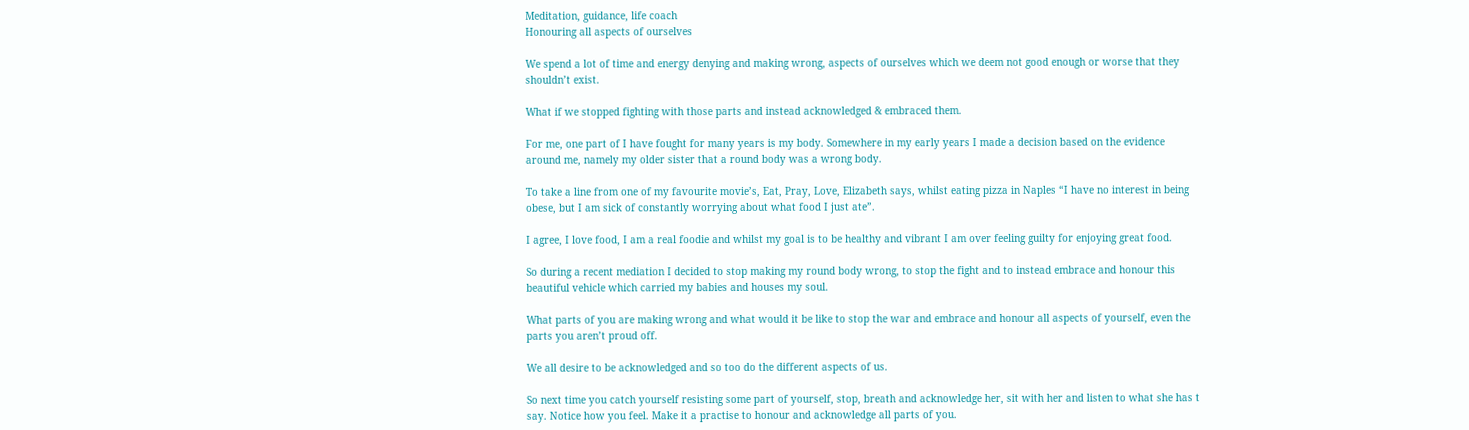Meditation, guidance, life coach
Honouring all aspects of ourselves

We spend a lot of time and energy denying and making wrong, aspects of ourselves which we deem not good enough or worse that they shouldn’t exist.

What if we stopped fighting with those parts and instead acknowledged & embraced them.

For me, one part of I have fought for many years is my body. Somewhere in my early years I made a decision based on the evidence around me, namely my older sister that a round body was a wrong body.

To take a line from one of my favourite movie’s, Eat, Pray, Love, Elizabeth says, whilst eating pizza in Naples “I have no interest in being obese, but I am sick of constantly worrying about what food I just ate”.

I agree, I love food, I am a real foodie and whilst my goal is to be healthy and vibrant I am over feeling guilty for enjoying great food.

So during a recent mediation I decided to stop making my round body wrong, to stop the fight and to instead embrace and honour this beautiful vehicle which carried my babies and houses my soul.

What parts of you are making wrong and what would it be like to stop the war and embrace and honour all aspects of yourself, even the parts you aren’t proud off.

We all desire to be acknowledged and so too do the different aspects of us.

So next time you catch yourself resisting some part of yourself, stop, breath and acknowledge her, sit with her and listen to what she has t say. Notice how you feel. Make it a practise to honour and acknowledge all parts of you.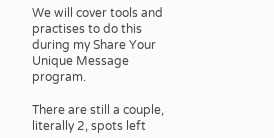We will cover tools and practises to do this during my Share Your Unique Message program.

There are still a couple, literally 2, spots left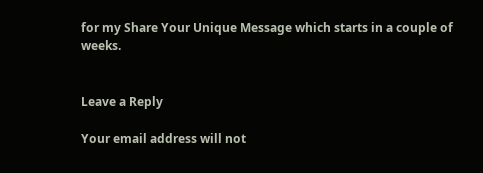for my Share Your Unique Message which starts in a couple of weeks.


Leave a Reply

Your email address will not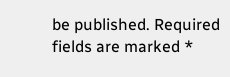be published. Required fields are marked *